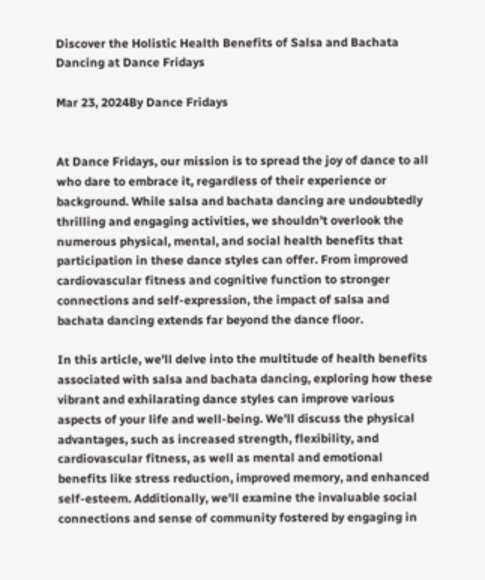Discover the Holistic Health Benefits of Salsa and Bachata Dancing at Dance Fridays

Mar 23, 2024By Dance Fridays


At Dance Fridays, our mission is to spread the joy of dance to all who dare to embrace it, regardless of their experience or background. While salsa and bachata dancing are undoubtedly thrilling and engaging activities, we shouldn't overlook the numerous physical, mental, and social health benefits that participation in these dance styles can offer. From improved cardiovascular fitness and cognitive function to stronger connections and self-expression, the impact of salsa and bachata dancing extends far beyond the dance floor.

In this article, we'll delve into the multitude of health benefits associated with salsa and bachata dancing, exploring how these vibrant and exhilarating dance styles can improve various aspects of your life and well-being. We'll discuss the physical advantages, such as increased strength, flexibility, and cardiovascular fitness, as well as mental and emotional benefits like stress reduction, improved memory, and enhanced self-esteem. Additionally, we'll examine the invaluable social connections and sense of community fostered by engaging in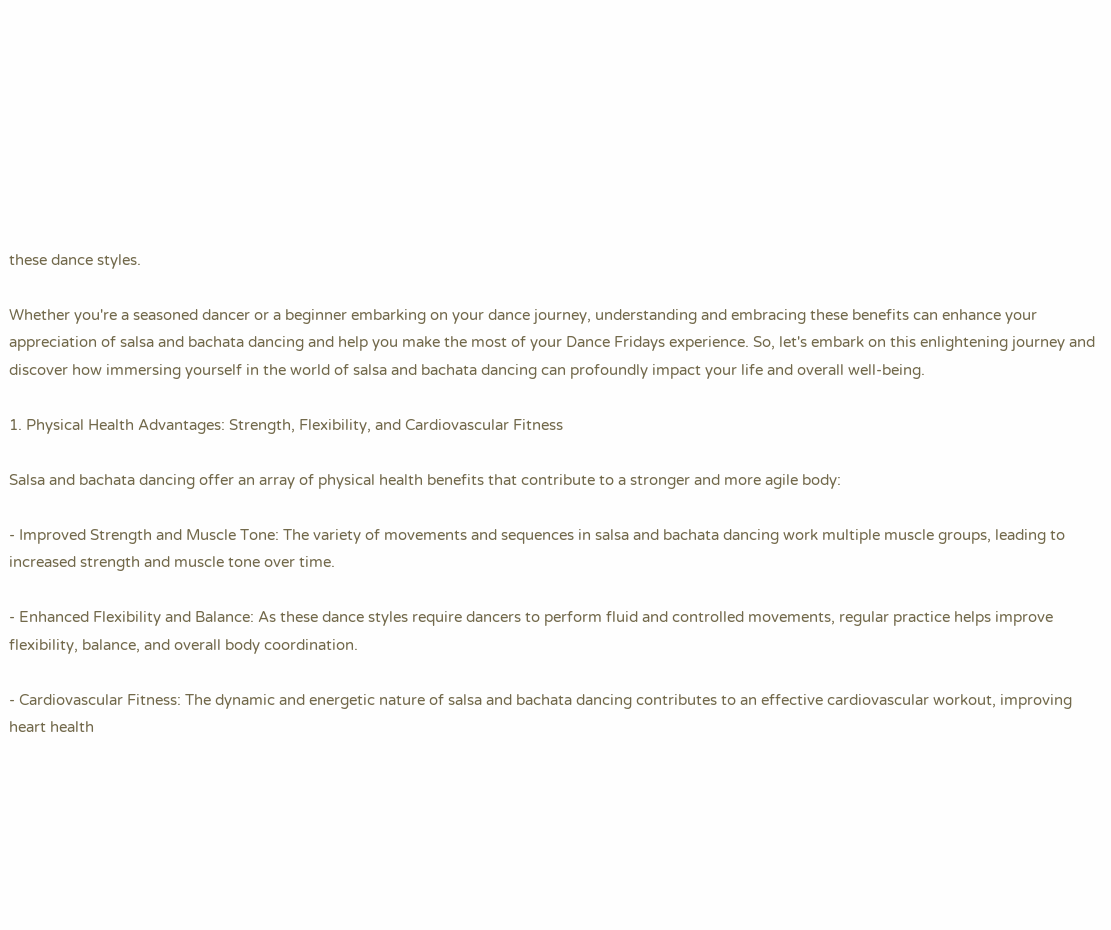these dance styles.

Whether you're a seasoned dancer or a beginner embarking on your dance journey, understanding and embracing these benefits can enhance your appreciation of salsa and bachata dancing and help you make the most of your Dance Fridays experience. So, let's embark on this enlightening journey and discover how immersing yourself in the world of salsa and bachata dancing can profoundly impact your life and overall well-being.

1. Physical Health Advantages: Strength, Flexibility, and Cardiovascular Fitness

Salsa and bachata dancing offer an array of physical health benefits that contribute to a stronger and more agile body:

- Improved Strength and Muscle Tone: The variety of movements and sequences in salsa and bachata dancing work multiple muscle groups, leading to increased strength and muscle tone over time.

- Enhanced Flexibility and Balance: As these dance styles require dancers to perform fluid and controlled movements, regular practice helps improve flexibility, balance, and overall body coordination.

- Cardiovascular Fitness: The dynamic and energetic nature of salsa and bachata dancing contributes to an effective cardiovascular workout, improving heart health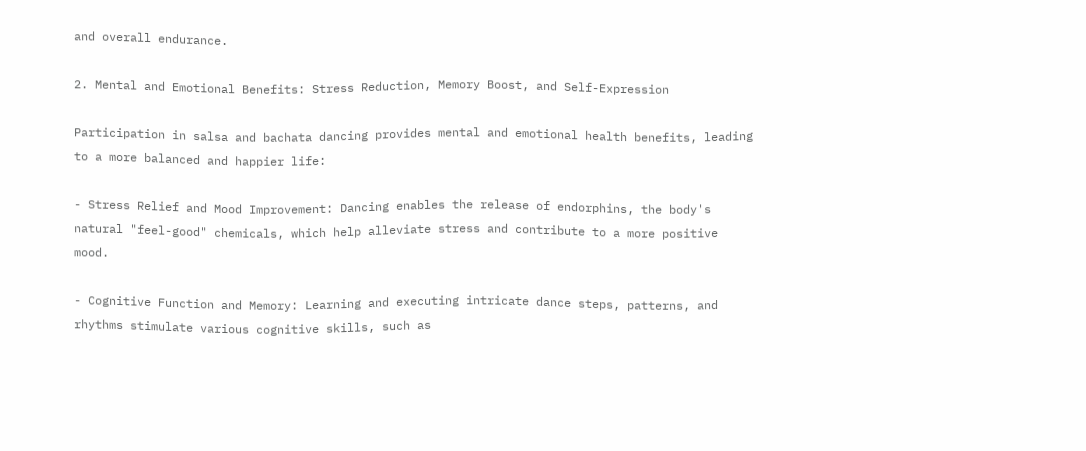and overall endurance.

2. Mental and Emotional Benefits: Stress Reduction, Memory Boost, and Self-Expression

Participation in salsa and bachata dancing provides mental and emotional health benefits, leading to a more balanced and happier life:

- Stress Relief and Mood Improvement: Dancing enables the release of endorphins, the body's natural "feel-good" chemicals, which help alleviate stress and contribute to a more positive mood.

- Cognitive Function and Memory: Learning and executing intricate dance steps, patterns, and rhythms stimulate various cognitive skills, such as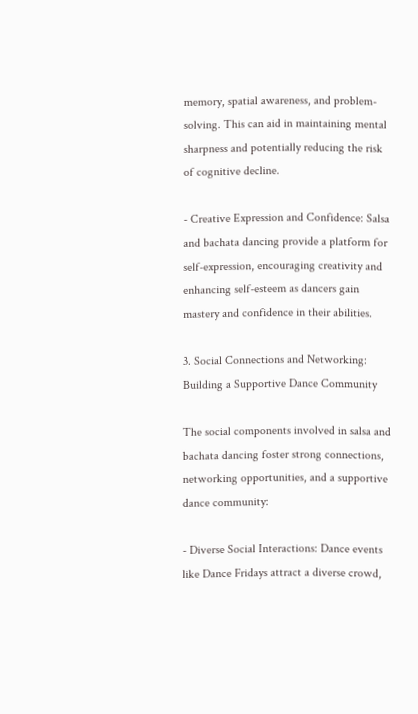memory, spatial awareness, and problem-solving. This can aid in maintaining mental sharpness and potentially reducing the risk of cognitive decline.

- Creative Expression and Confidence: Salsa and bachata dancing provide a platform for self-expression, encouraging creativity and enhancing self-esteem as dancers gain mastery and confidence in their abilities.

3. Social Connections and Networking: Building a Supportive Dance Community

The social components involved in salsa and bachata dancing foster strong connections, networking opportunities, and a supportive dance community:

- Diverse Social Interactions: Dance events like Dance Fridays attract a diverse crowd,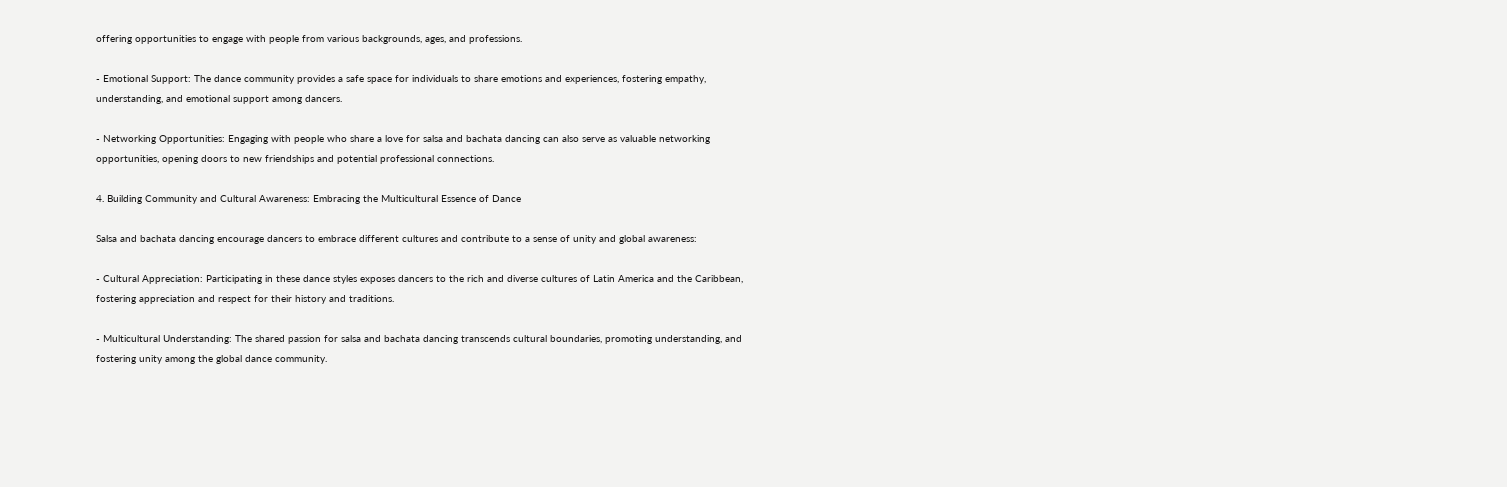offering opportunities to engage with people from various backgrounds, ages, and professions.

- Emotional Support: The dance community provides a safe space for individuals to share emotions and experiences, fostering empathy, understanding, and emotional support among dancers.

- Networking Opportunities: Engaging with people who share a love for salsa and bachata dancing can also serve as valuable networking opportunities, opening doors to new friendships and potential professional connections.

4. Building Community and Cultural Awareness: Embracing the Multicultural Essence of Dance

Salsa and bachata dancing encourage dancers to embrace different cultures and contribute to a sense of unity and global awareness:

- Cultural Appreciation: Participating in these dance styles exposes dancers to the rich and diverse cultures of Latin America and the Caribbean, fostering appreciation and respect for their history and traditions.

- Multicultural Understanding: The shared passion for salsa and bachata dancing transcends cultural boundaries, promoting understanding, and fostering unity among the global dance community.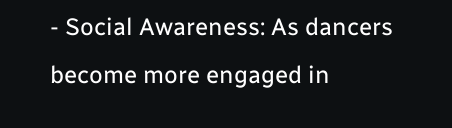- Social Awareness: As dancers become more engaged in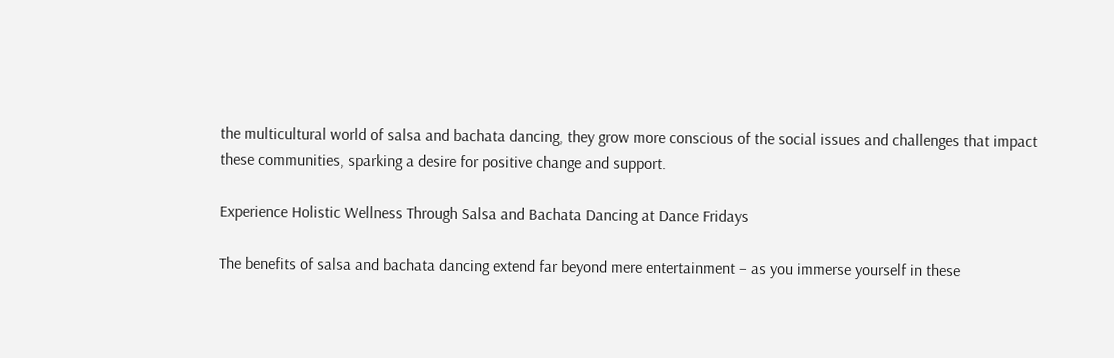the multicultural world of salsa and bachata dancing, they grow more conscious of the social issues and challenges that impact these communities, sparking a desire for positive change and support.

Experience Holistic Wellness Through Salsa and Bachata Dancing at Dance Fridays

The benefits of salsa and bachata dancing extend far beyond mere entertainment – as you immerse yourself in these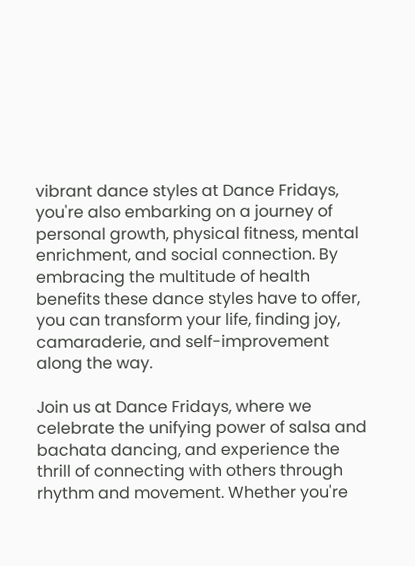vibrant dance styles at Dance Fridays, you're also embarking on a journey of personal growth, physical fitness, mental enrichment, and social connection. By embracing the multitude of health benefits these dance styles have to offer, you can transform your life, finding joy, camaraderie, and self-improvement along the way.

Join us at Dance Fridays, where we celebrate the unifying power of salsa and bachata dancing, and experience the thrill of connecting with others through rhythm and movement. Whether you're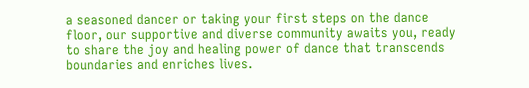a seasoned dancer or taking your first steps on the dance floor, our supportive and diverse community awaits you, ready to share the joy and healing power of dance that transcends boundaries and enriches lives.